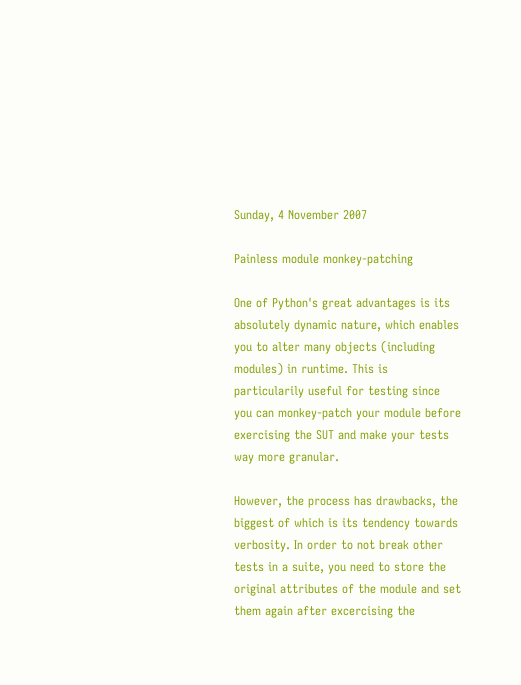Sunday, 4 November 2007

Painless module monkey-patching

One of Python's great advantages is its absolutely dynamic nature, which enables you to alter many objects (including modules) in runtime. This is particularily useful for testing since you can monkey-patch your module before exercising the SUT and make your tests way more granular.

However, the process has drawbacks, the biggest of which is its tendency towards verbosity. In order to not break other tests in a suite, you need to store the original attributes of the module and set them again after excercising the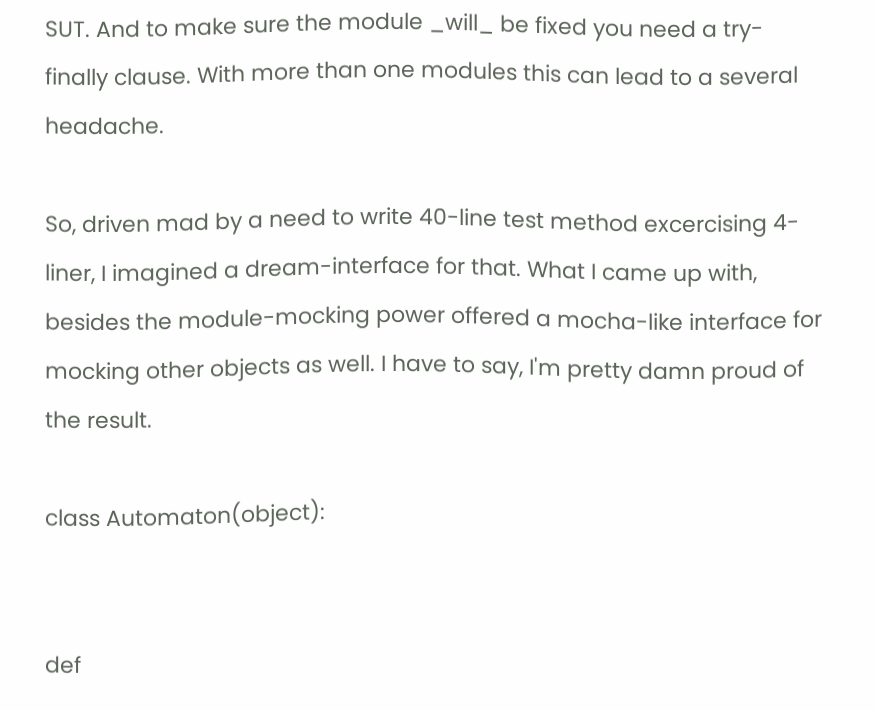SUT. And to make sure the module _will_ be fixed you need a try-finally clause. With more than one modules this can lead to a several headache.

So, driven mad by a need to write 40-line test method excercising 4-liner, I imagined a dream-interface for that. What I came up with, besides the module-mocking power offered a mocha-like interface for mocking other objects as well. I have to say, I'm pretty damn proud of the result.

class Automaton(object):


def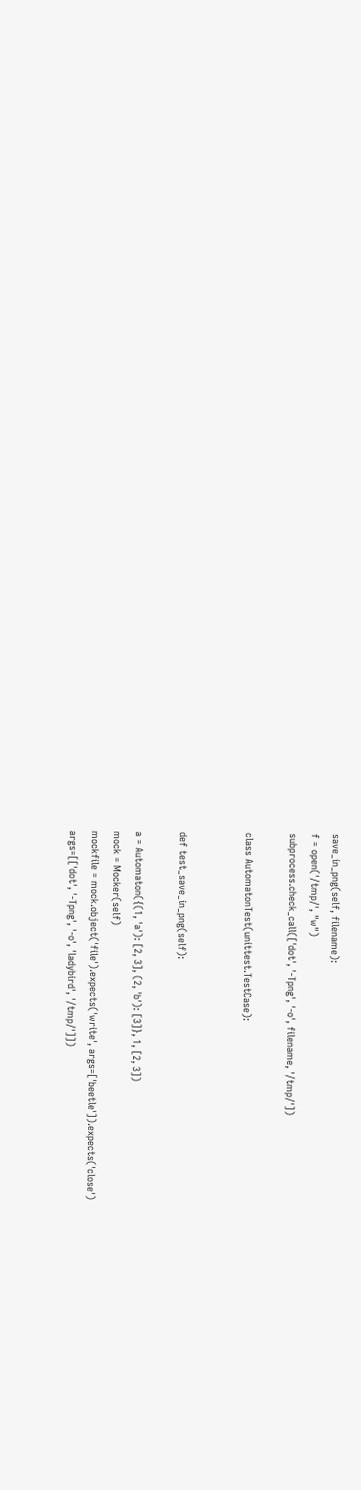save_in_png(self, filename):
f = open('/tmp/', "w")
subprocess.check_call(['dot', '-Tpng', '-o', filename, '/tmp/'])

class AutomatonTest(unittest.TestCase):


def test_save_in_png(self):

a = Automaton({(1, 'a'): [2, 3], (2, 'b'): [3]}, 1, [2, 3])
mock = Mocker(self)
mockfile = mock.object('file').expects('write', args=['beetle']).expects('close')
args=[['dot', '-Tpng', '-o', 'ladybird', '/tmp/']])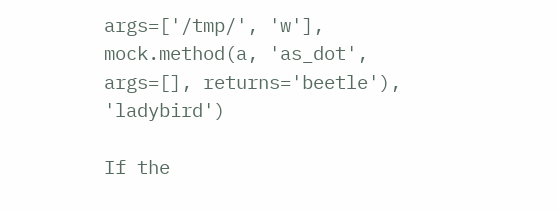args=['/tmp/', 'w'],
mock.method(a, 'as_dot', args=[], returns='beetle'), 'ladybird')

If the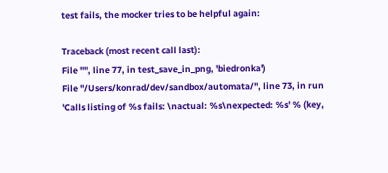test fails, the mocker tries to be helpful again:

Traceback (most recent call last):
File "", line 77, in test_save_in_png, 'biedronka')
File "/Users/konrad/dev/sandbox/automata/", line 73, in run
'Calls listing of %s fails: \nactual: %s\nexpected: %s' % (key,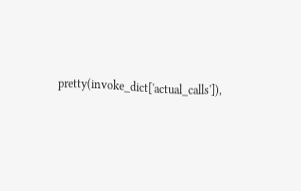pretty(invoke_dict['actual_calls']),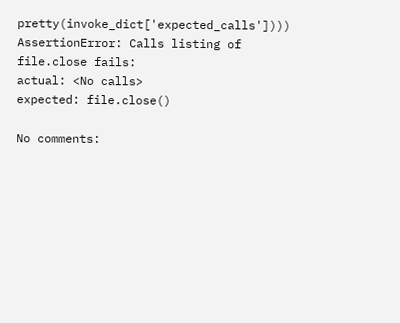pretty(invoke_dict['expected_calls'])))
AssertionError: Calls listing of file.close fails:
actual: <No calls>
expected: file.close()

No comments: